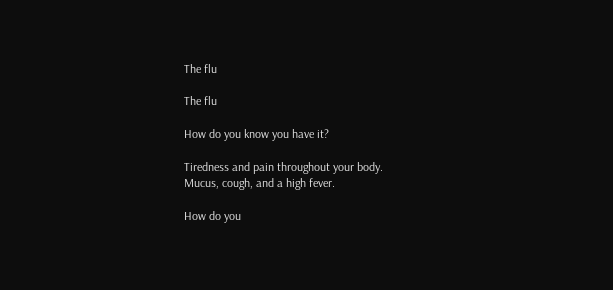The flu

The flu

How do you know you have it?

Tiredness and pain throughout your body.
Mucus, cough, and a high fever.

How do you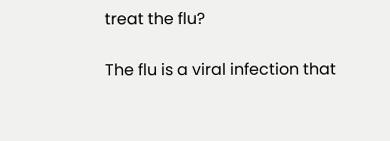treat the flu?

The flu is a viral infection that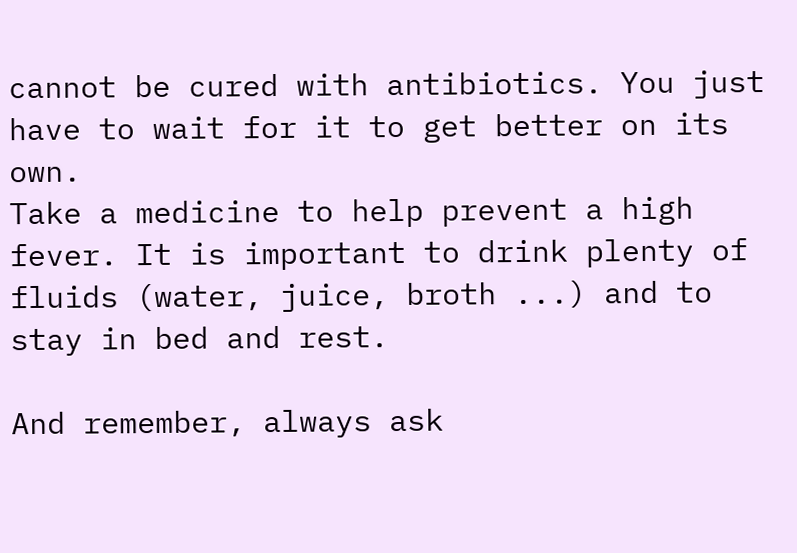cannot be cured with antibiotics. You just have to wait for it to get better on its own.
Take a medicine to help prevent a high fever. It is important to drink plenty of fluids (water, juice, broth ...) and to stay in bed and rest.

And remember, always ask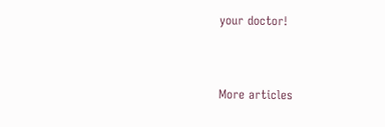your doctor!


More articles